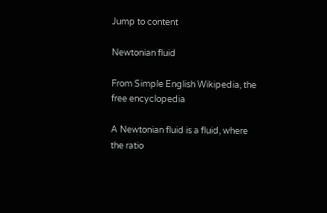Jump to content

Newtonian fluid

From Simple English Wikipedia, the free encyclopedia

A Newtonian fluid is a fluid, where the ratio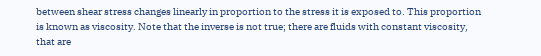between shear stress changes linearly in proportion to the stress it is exposed to. This proportion is known as viscosity. Note that the inverse is not true; there are fluids with constant viscosity, that are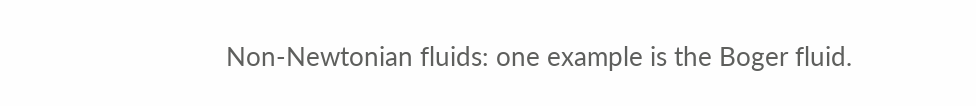Non-Newtonian fluids: one example is the Boger fluid.